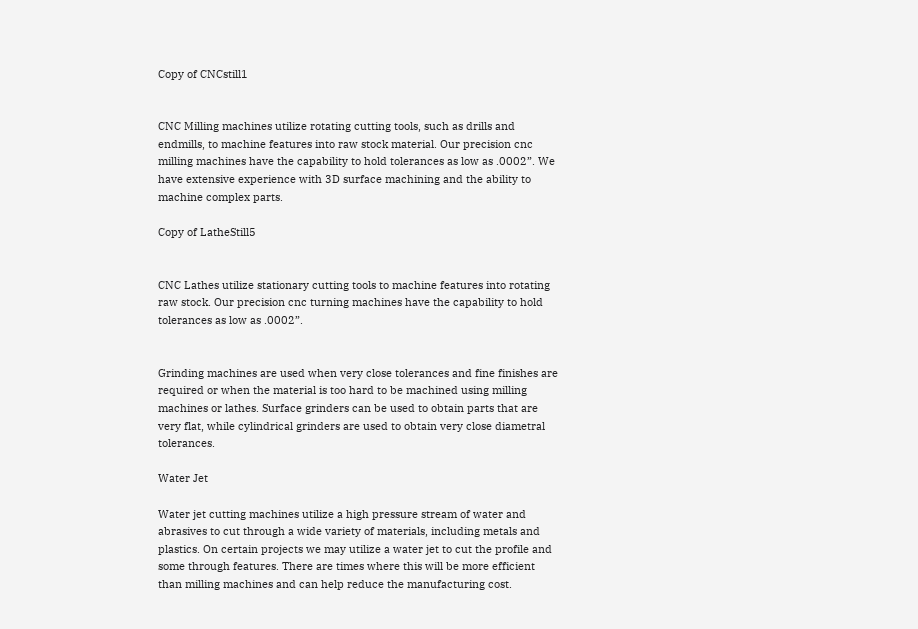Copy of CNCstill1


CNC Milling machines utilize rotating cutting tools, such as drills and endmills, to machine features into raw stock material. Our precision cnc milling machines have the capability to hold tolerances as low as .0002”. We have extensive experience with 3D surface machining and the ability to machine complex parts.

Copy of LatheStill5


CNC Lathes utilize stationary cutting tools to machine features into rotating raw stock. Our precision cnc turning machines have the capability to hold tolerances as low as .0002”.


Grinding machines are used when very close tolerances and fine finishes are required or when the material is too hard to be machined using milling machines or lathes. Surface grinders can be used to obtain parts that are very flat, while cylindrical grinders are used to obtain very close diametral tolerances.

Water Jet

Water jet cutting machines utilize a high pressure stream of water and abrasives to cut through a wide variety of materials, including metals and plastics. On certain projects we may utilize a water jet to cut the profile and some through features. There are times where this will be more efficient than milling machines and can help reduce the manufacturing cost.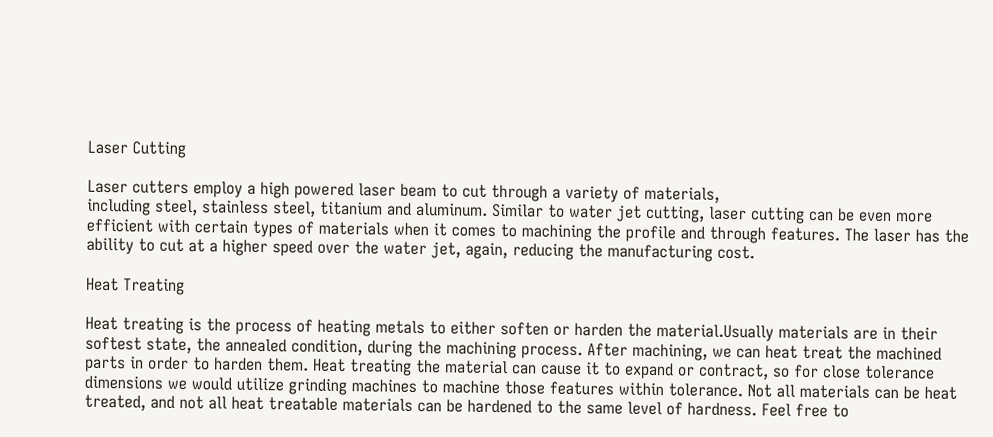Laser Cutting

Laser cutters employ a high powered laser beam to cut through a variety of materials,
including steel, stainless steel, titanium and aluminum. Similar to water jet cutting, laser cutting can be even more efficient with certain types of materials when it comes to machining the profile and through features. The laser has the ability to cut at a higher speed over the water jet, again, reducing the manufacturing cost.

Heat Treating

Heat treating is the process of heating metals to either soften or harden the material.Usually materials are in their softest state, the annealed condition, during the machining process. After machining, we can heat treat the machined parts in order to harden them. Heat treating the material can cause it to expand or contract, so for close tolerance dimensions we would utilize grinding machines to machine those features within tolerance. Not all materials can be heat treated, and not all heat treatable materials can be hardened to the same level of hardness. Feel free to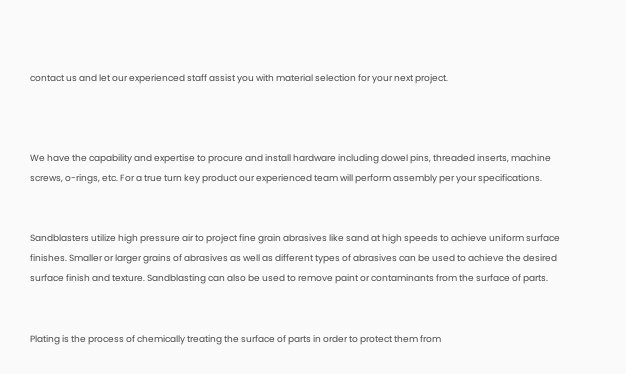contact us and let our experienced staff assist you with material selection for your next project.



We have the capability and expertise to procure and install hardware including dowel pins, threaded inserts, machine screws, o-rings, etc. For a true turn key product our experienced team will perform assembly per your specifications.


Sandblasters utilize high pressure air to project fine grain abrasives like sand at high speeds to achieve uniform surface finishes. Smaller or larger grains of abrasives as well as different types of abrasives can be used to achieve the desired surface finish and texture. Sandblasting can also be used to remove paint or contaminants from the surface of parts.


Plating is the process of chemically treating the surface of parts in order to protect them from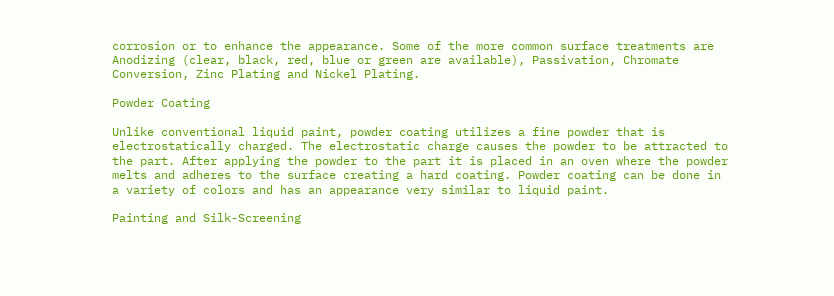corrosion or to enhance the appearance. Some of the more common surface treatments are Anodizing (clear, black, red, blue or green are available), Passivation, Chromate Conversion, Zinc Plating and Nickel Plating.

Powder Coating

Unlike conventional liquid paint, powder coating utilizes a fine powder that is electrostatically charged. The electrostatic charge causes the powder to be attracted to the part. After applying the powder to the part it is placed in an oven where the powder melts and adheres to the surface creating a hard coating. Powder coating can be done in a variety of colors and has an appearance very similar to liquid paint.

Painting and Silk-Screening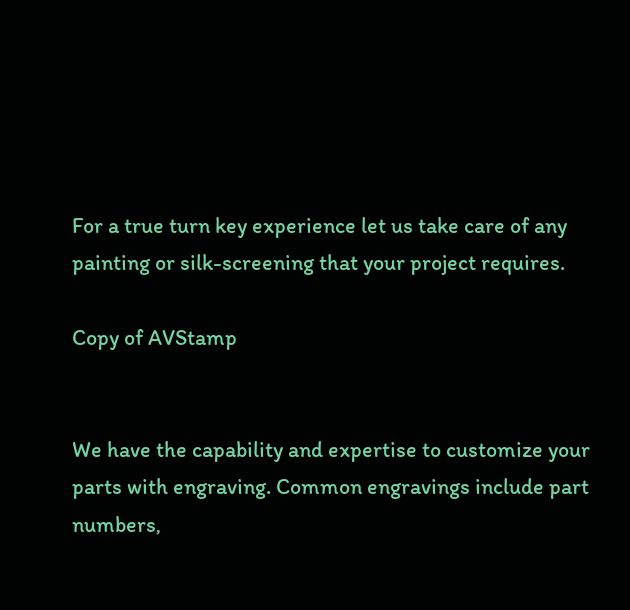For a true turn key experience let us take care of any painting or silk-screening that your project requires.

Copy of AVStamp


We have the capability and expertise to customize your parts with engraving. Common engravings include part numbers,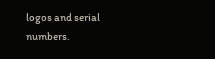logos and serial numbers.